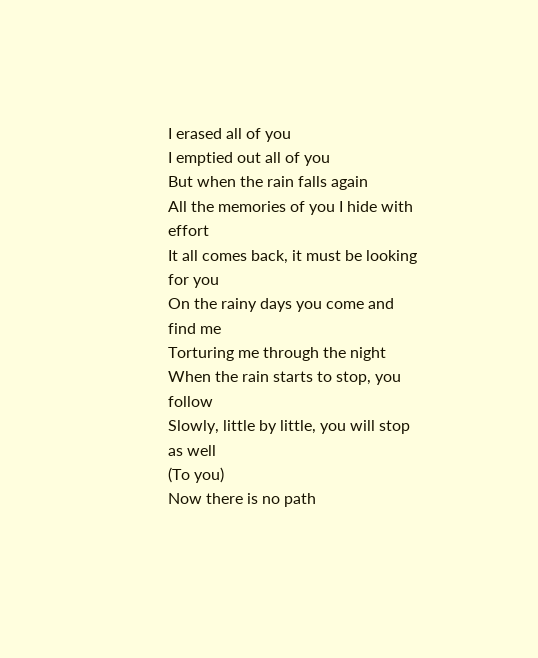I erased all of you
I emptied out all of you
But when the rain falls again
All the memories of you I hide with effort
It all comes back, it must be looking for you
On the rainy days you come and find me
Torturing me through the night
When the rain starts to stop, you follow
Slowly, little by little, you will stop as well
(To you)
Now there is no path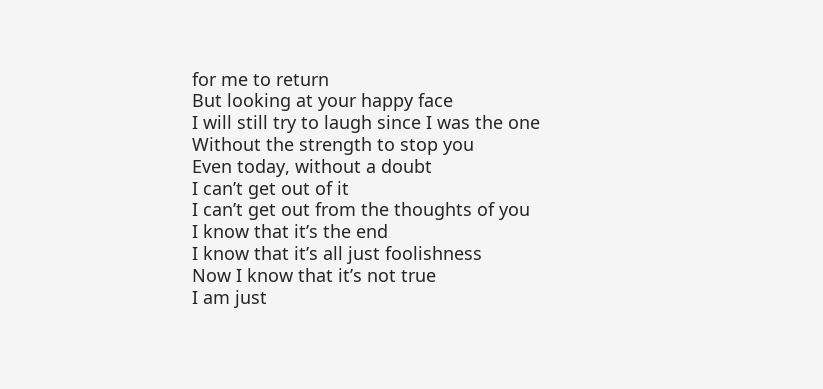for me to return
But looking at your happy face
I will still try to laugh since I was the one
Without the strength to stop you
Even today, without a doubt
I can’t get out of it
I can’t get out from the thoughts of you
I know that it’s the end
I know that it’s all just foolishness
Now I know that it’s not true
I am just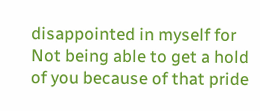disappointed in myself for
Not being able to get a hold of you because of that pride